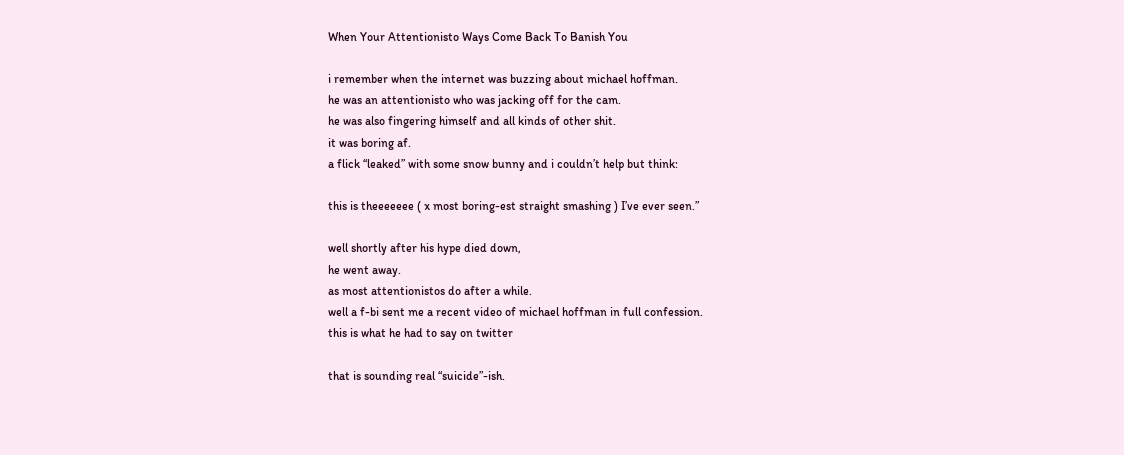When Your Attentionisto Ways Come Back To Banish You

i remember when the internet was buzzing about michael hoffman.
he was an attentionisto who was jacking off for the cam.
he was also fingering himself and all kinds of other shit.
it was boring af.
a flick “leaked” with some snow bunny and i couldn’t help but think:

this is theeeeeee ( x most boring-est straight smashing ) I’ve ever seen.”

well shortly after his hype died down,
he went away.
as most attentionistos do after a while.
well a f-bi sent me a recent video of michael hoffman in full confession.
this is what he had to say on twitter

that is sounding real “suicide”-ish.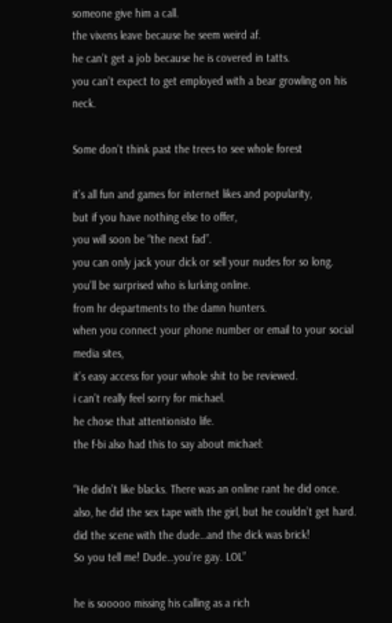someone give him a call.
the vixens leave because he seem weird af.
he can’t get a job because he is covered in tatts.
you can’t expect to get employed with a bear growling on his neck.

Some don’t think past the trees to see whole forest

it’s all fun and games for internet likes and popularity,
but if you have nothing else to offer,
you will soon be “the next fad”.
you can only jack your dick or sell your nudes for so long.
you’ll be surprised who is lurking online.
from hr departments to the damn hunters.
when you connect your phone number or email to your social media sites,
it’s easy access for your whole shit to be reviewed.
i can’t really feel sorry for michael.
he chose that attentionisto life.
the f-bi also had this to say about michael:

“He didn’t like blacks. There was an online rant he did once.
also, he did the sex tape with the girl, but he couldn’t get hard. did the scene with the dude…and the dick was brick!
So you tell me! Dude…you’re gay. LOL”

he is sooooo missing his calling as a rich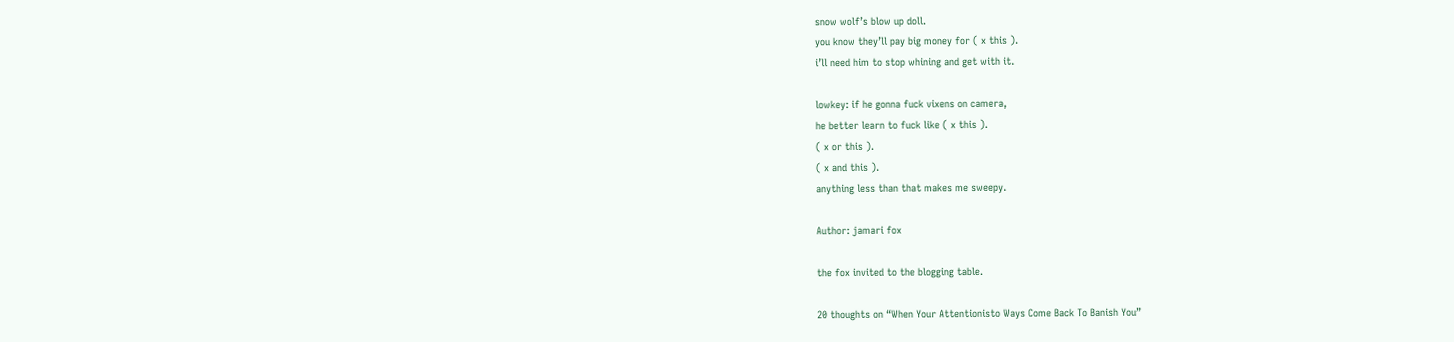snow wolf’s blow up doll.
you know they’ll pay big money for ( x this ).
i’ll need him to stop whining and get with it.

lowkey: if he gonna fuck vixens on camera,
he better learn to fuck like ( x this ).
( x or this ).
( x and this ).
anything less than that makes me sweepy.

Author: jamari fox

the fox invited to the blogging table.

20 thoughts on “When Your Attentionisto Ways Come Back To Banish You”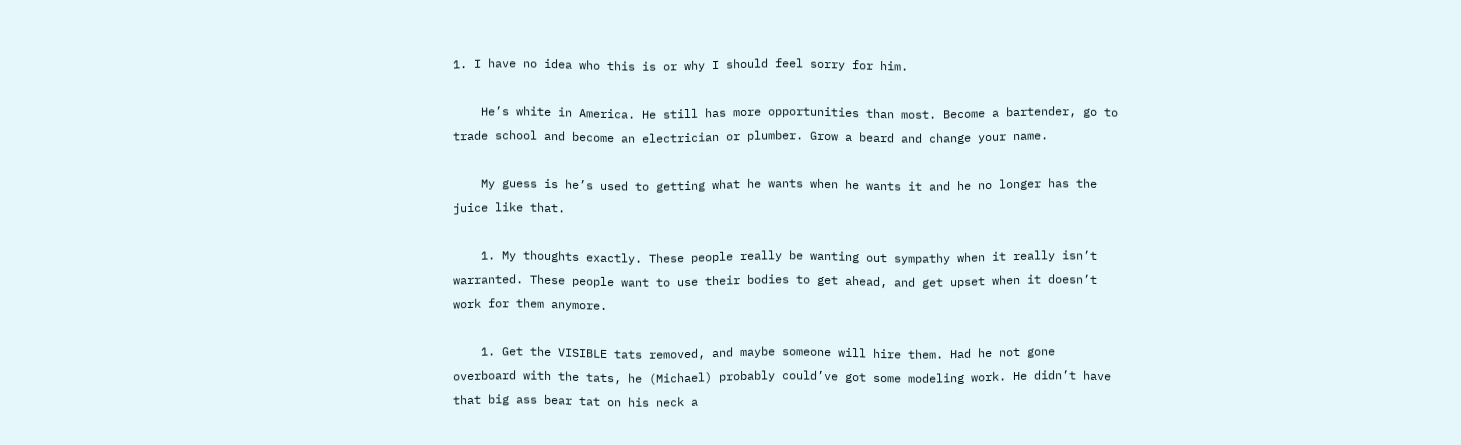1. I have no idea who this is or why I should feel sorry for him.

    He’s white in America. He still has more opportunities than most. Become a bartender, go to trade school and become an electrician or plumber. Grow a beard and change your name.

    My guess is he’s used to getting what he wants when he wants it and he no longer has the juice like that.

    1. My thoughts exactly. These people really be wanting out sympathy when it really isn’t warranted. These people want to use their bodies to get ahead, and get upset when it doesn’t work for them anymore.

    1. Get the VISIBLE tats removed, and maybe someone will hire them. Had he not gone overboard with the tats, he (Michael) probably could’ve got some modeling work. He didn’t have that big ass bear tat on his neck a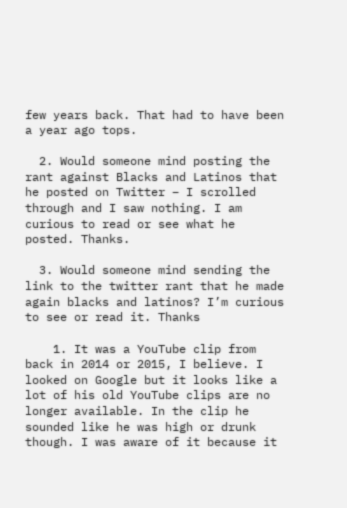few years back. That had to have been a year ago tops.

  2. Would someone mind posting the rant against Blacks and Latinos that he posted on Twitter – I scrolled through and I saw nothing. I am curious to read or see what he posted. Thanks.

  3. Would someone mind sending the link to the twitter rant that he made again blacks and latinos? I’m curious to see or read it. Thanks

    1. It was a YouTube clip from back in 2014 or 2015, I believe. I looked on Google but it looks like a lot of his old YouTube clips are no longer available. In the clip he sounded like he was high or drunk though. I was aware of it because it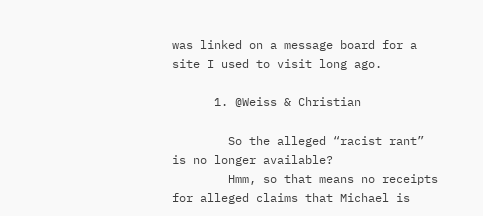was linked on a message board for a site I used to visit long ago.

      1. @Weiss & Christian

        So the alleged “racist rant” is no longer available?
        Hmm, so that means no receipts for alleged claims that Michael is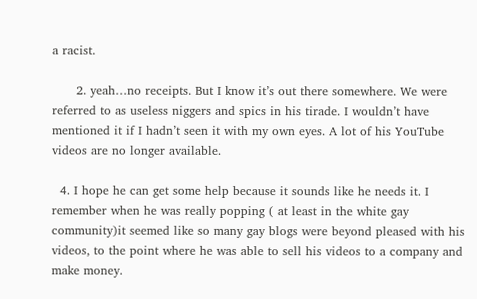a racist.

      2. yeah…no receipts. But I know it’s out there somewhere. We were referred to as useless niggers and spics in his tirade. I wouldn’t have mentioned it if I hadn’t seen it with my own eyes. A lot of his YouTube videos are no longer available.

  4. I hope he can get some help because it sounds like he needs it. I remember when he was really popping ( at least in the white gay community)it seemed like so many gay blogs were beyond pleased with his videos, to the point where he was able to sell his videos to a company and make money.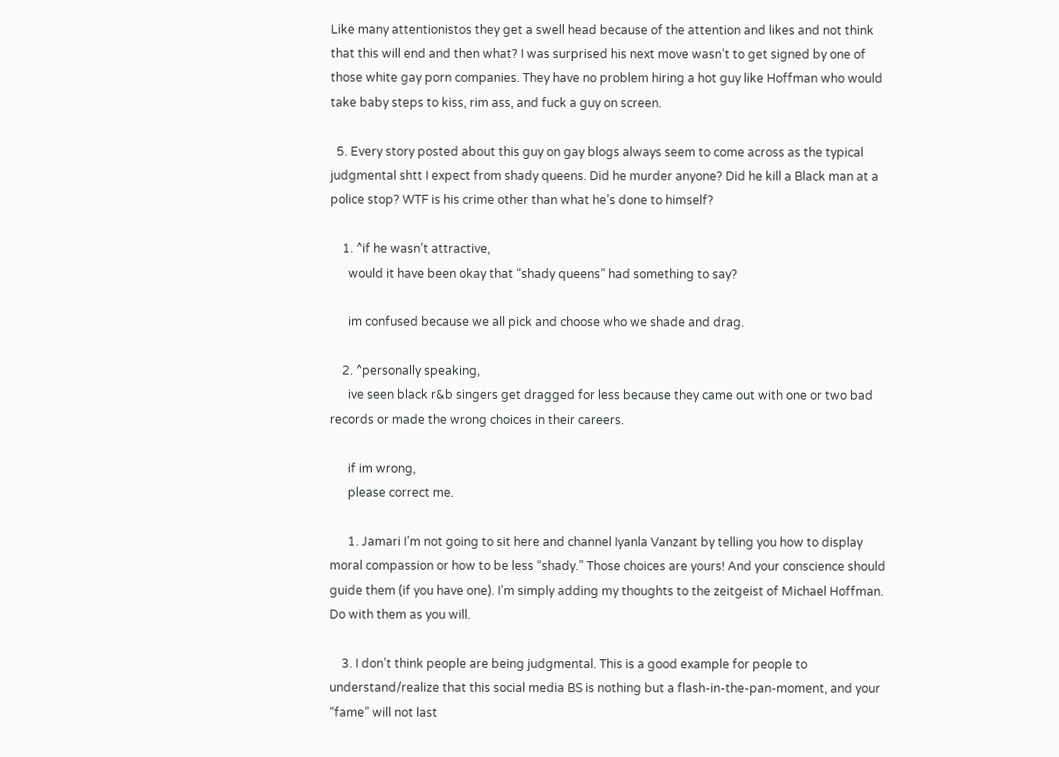Like many attentionistos they get a swell head because of the attention and likes and not think that this will end and then what? I was surprised his next move wasn’t to get signed by one of those white gay porn companies. They have no problem hiring a hot guy like Hoffman who would take baby steps to kiss, rim ass, and fuck a guy on screen.

  5. Every story posted about this guy on gay blogs always seem to come across as the typical judgmental shtt I expect from shady queens. Did he murder anyone? Did he kill a Black man at a police stop? WTF is his crime other than what he’s done to himself?

    1. ^if he wasn’t attractive,
      would it have been okay that “shady queens” had something to say?

      im confused because we all pick and choose who we shade and drag.

    2. ^personally speaking,
      ive seen black r&b singers get dragged for less because they came out with one or two bad records or made the wrong choices in their careers.

      if im wrong,
      please correct me.

      1. Jamari I’m not going to sit here and channel Iyanla Vanzant by telling you how to display moral compassion or how to be less “shady.” Those choices are yours! And your conscience should guide them (if you have one). I’m simply adding my thoughts to the zeitgeist of Michael Hoffman. Do with them as you will.

    3. I don’t think people are being judgmental. This is a good example for people to understand/realize that this social media BS is nothing but a flash-in-the-pan-moment, and your “fame” will not last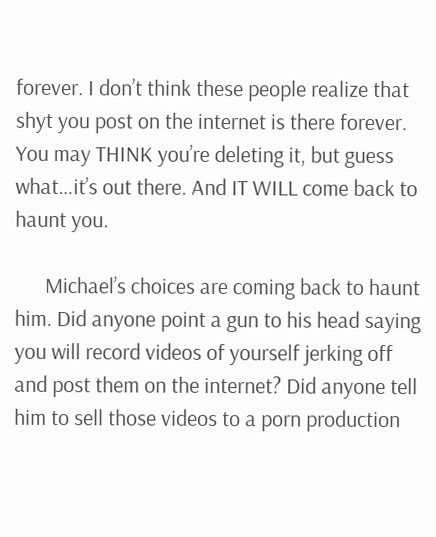forever. I don’t think these people realize that shyt you post on the internet is there forever. You may THINK you’re deleting it, but guess what…it’s out there. And IT WILL come back to haunt you.

      Michael’s choices are coming back to haunt him. Did anyone point a gun to his head saying you will record videos of yourself jerking off and post them on the internet? Did anyone tell him to sell those videos to a porn production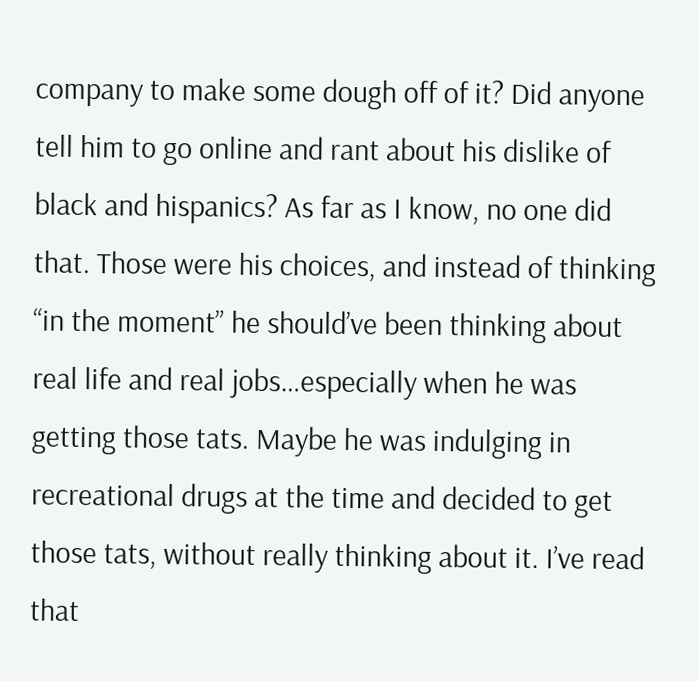company to make some dough off of it? Did anyone tell him to go online and rant about his dislike of black and hispanics? As far as I know, no one did that. Those were his choices, and instead of thinking “in the moment” he should’ve been thinking about real life and real jobs…especially when he was getting those tats. Maybe he was indulging in recreational drugs at the time and decided to get those tats, without really thinking about it. I’ve read that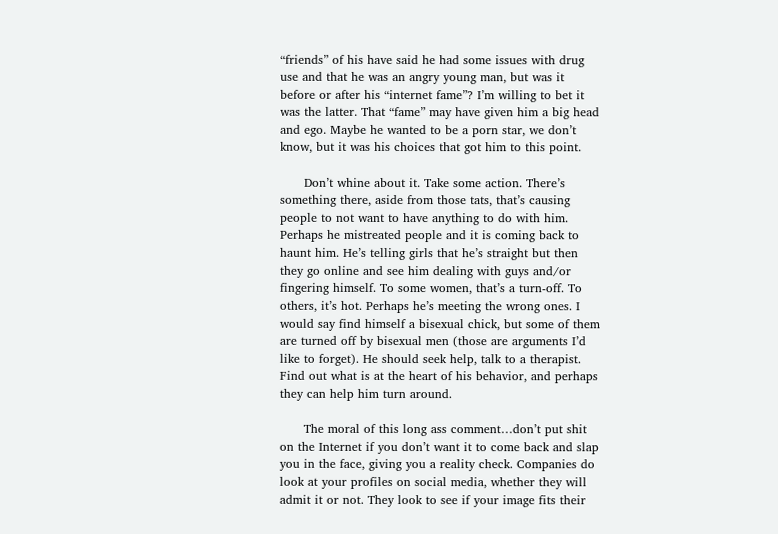“friends” of his have said he had some issues with drug use and that he was an angry young man, but was it before or after his “internet fame”? I’m willing to bet it was the latter. That “fame” may have given him a big head and ego. Maybe he wanted to be a porn star, we don’t know, but it was his choices that got him to this point.

      Don’t whine about it. Take some action. There’s something there, aside from those tats, that’s causing people to not want to have anything to do with him. Perhaps he mistreated people and it is coming back to haunt him. He’s telling girls that he’s straight but then they go online and see him dealing with guys and/or fingering himself. To some women, that’s a turn-off. To others, it’s hot. Perhaps he’s meeting the wrong ones. I would say find himself a bisexual chick, but some of them are turned off by bisexual men (those are arguments I’d like to forget). He should seek help, talk to a therapist. Find out what is at the heart of his behavior, and perhaps they can help him turn around.

      The moral of this long ass comment…don’t put shit on the Internet if you don’t want it to come back and slap you in the face, giving you a reality check. Companies do look at your profiles on social media, whether they will admit it or not. They look to see if your image fits their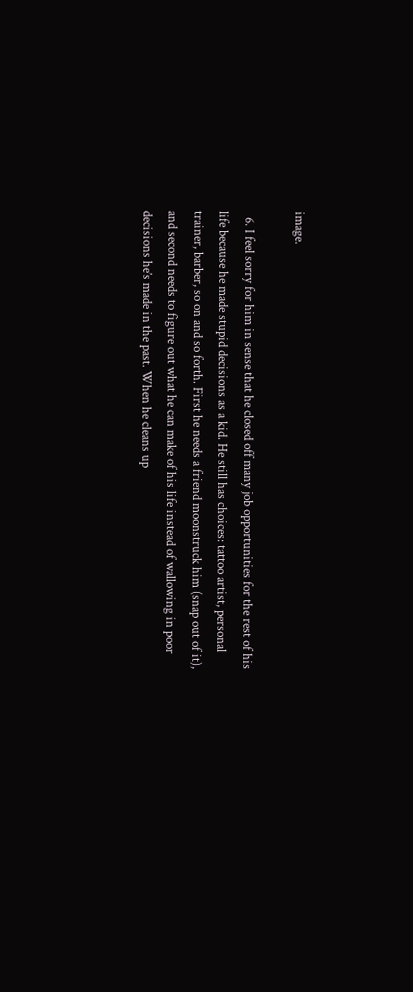image.

  6. I feel sorry for him in sense that he closed off many job opportunities for the rest of his life because he made stupid decisions as a kid. He still has choices: tattoo artist, personal trainer, barber, so on and so forth. First he needs a friend moonstruck him (snap out of it), and second needs to figure out what he can make of his life instead of wallowing in poor decisions he’s made in the past. When he cleans up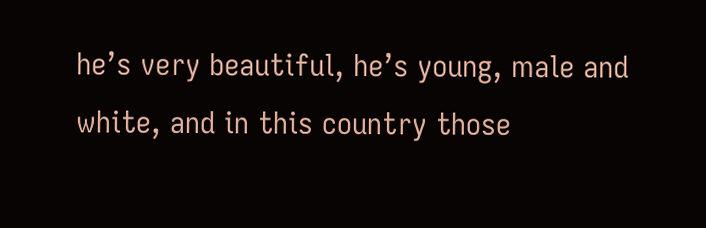he’s very beautiful, he’s young, male and white, and in this country those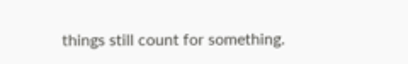things still count for something.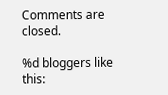Comments are closed.

%d bloggers like this: